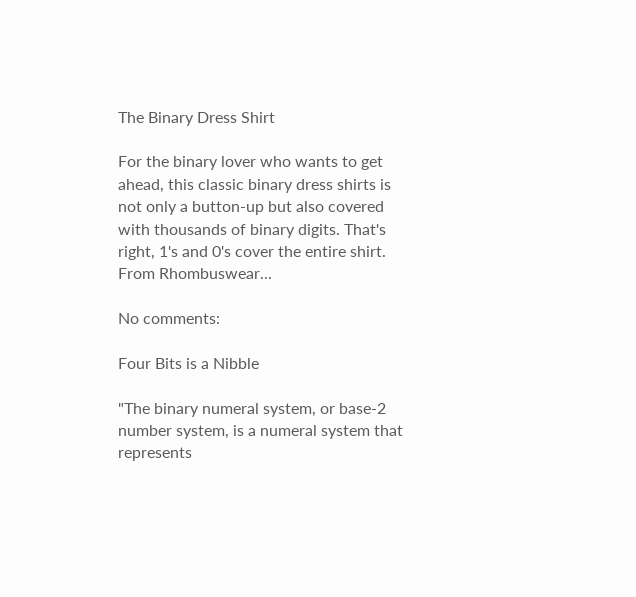The Binary Dress Shirt

For the binary lover who wants to get ahead, this classic binary dress shirts is not only a button-up but also covered with thousands of binary digits. That's right, 1's and 0's cover the entire shirt. From Rhombuswear...

No comments:

Four Bits is a Nibble

"The binary numeral system, or base-2 number system, is a numeral system that represents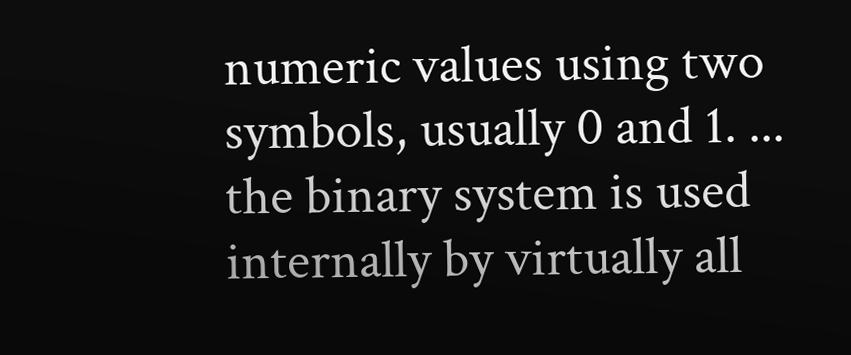numeric values using two symbols, usually 0 and 1. ... the binary system is used internally by virtually all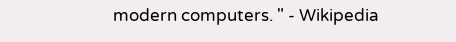modern computers. " - Wikipedia